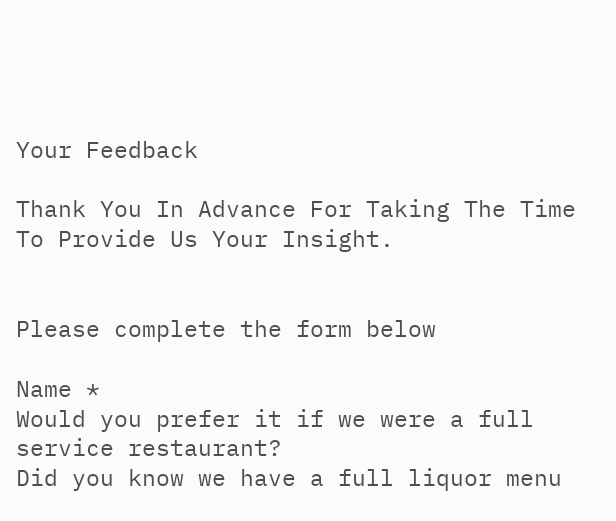Your Feedback

Thank You In Advance For Taking The Time To Provide Us Your Insight.


Please complete the form below

Name *
Would you prefer it if we were a full service restaurant?
Did you know we have a full liquor menu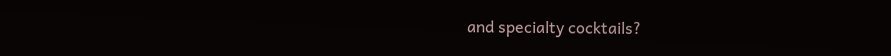and specialty cocktails?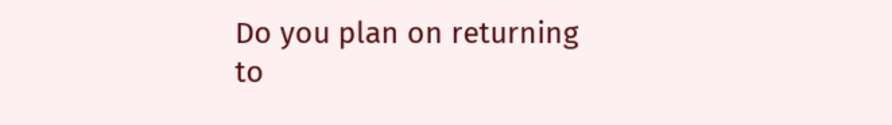Do you plan on returning to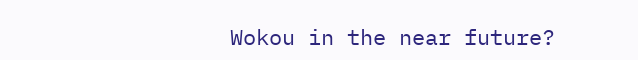Wokou in the near future?